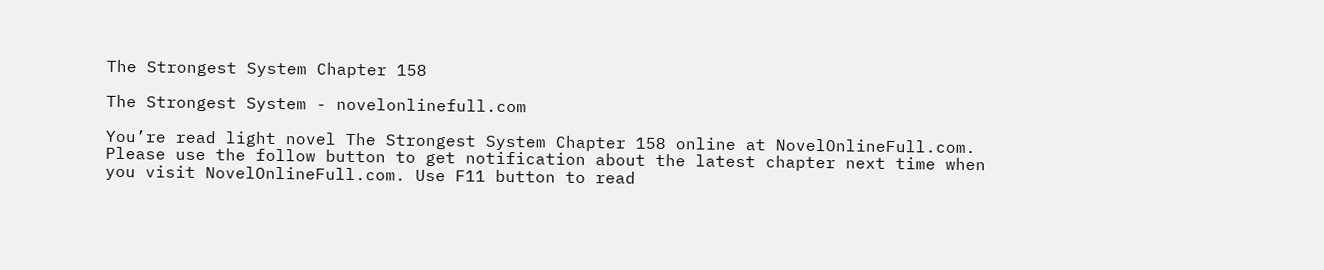The Strongest System Chapter 158

The Strongest System - novelonlinefull.com

You’re read light novel The Strongest System Chapter 158 online at NovelOnlineFull.com. Please use the follow button to get notification about the latest chapter next time when you visit NovelOnlineFull.com. Use F11 button to read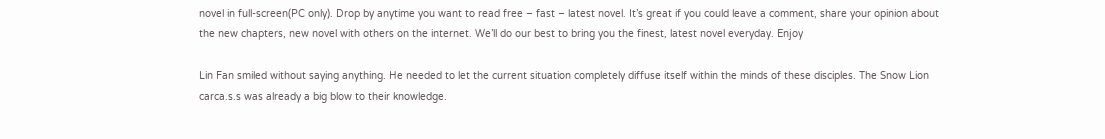novel in full-screen(PC only). Drop by anytime you want to read free – fast – latest novel. It’s great if you could leave a comment, share your opinion about the new chapters, new novel with others on the internet. We’ll do our best to bring you the finest, latest novel everyday. Enjoy

Lin Fan smiled without saying anything. He needed to let the current situation completely diffuse itself within the minds of these disciples. The Snow Lion carca.s.s was already a big blow to their knowledge.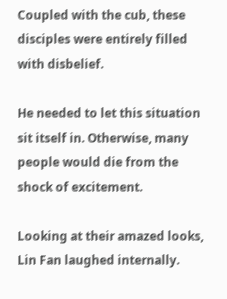Coupled with the cub, these disciples were entirely filled with disbelief.

He needed to let this situation sit itself in. Otherwise, many people would die from the shock of excitement.

Looking at their amazed looks, Lin Fan laughed internally.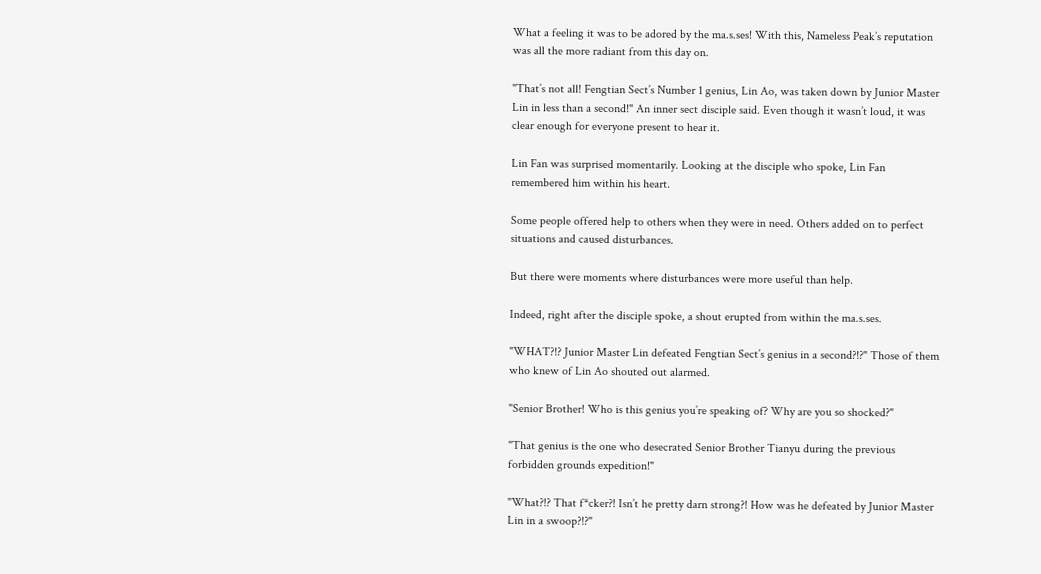What a feeling it was to be adored by the ma.s.ses! With this, Nameless Peak’s reputation was all the more radiant from this day on.

"That’s not all! Fengtian Sect’s Number 1 genius, Lin Ao, was taken down by Junior Master Lin in less than a second!" An inner sect disciple said. Even though it wasn’t loud, it was clear enough for everyone present to hear it.

Lin Fan was surprised momentarily. Looking at the disciple who spoke, Lin Fan remembered him within his heart.

Some people offered help to others when they were in need. Others added on to perfect situations and caused disturbances.

But there were moments where disturbances were more useful than help.

Indeed, right after the disciple spoke, a shout erupted from within the ma.s.ses.

"WHAT?!? Junior Master Lin defeated Fengtian Sect’s genius in a second?!?" Those of them who knew of Lin Ao shouted out alarmed.

"Senior Brother! Who is this genius you’re speaking of? Why are you so shocked?"

"That genius is the one who desecrated Senior Brother Tianyu during the previous forbidden grounds expedition!"

"What?!? That f*cker?! Isn’t he pretty darn strong?! How was he defeated by Junior Master Lin in a swoop?!?"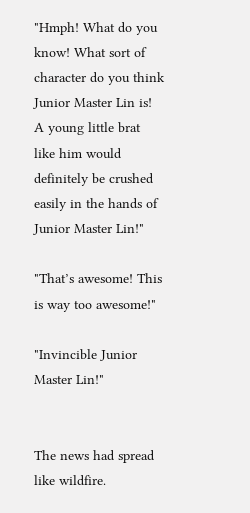"Hmph! What do you know! What sort of character do you think Junior Master Lin is! A young little brat like him would definitely be crushed easily in the hands of Junior Master Lin!"

"That’s awesome! This is way too awesome!"

"Invincible Junior Master Lin!"


The news had spread like wildfire.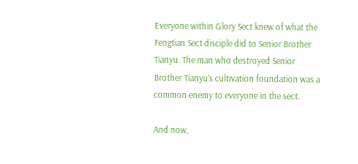Everyone within Glory Sect knew of what the Fengtian Sect disciple did to Senior Brother Tianyu. The man who destroyed Senior Brother Tianyu’s cultivation foundation was a common enemy to everyone in the sect.

And now,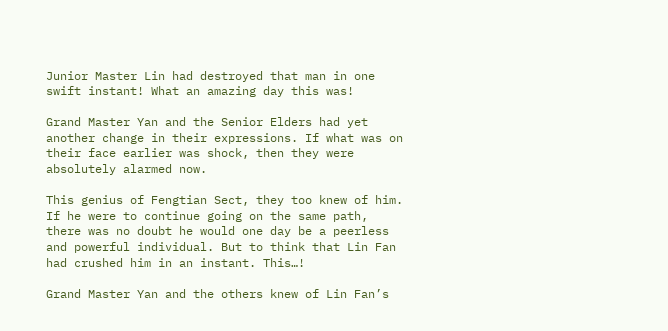Junior Master Lin had destroyed that man in one swift instant! What an amazing day this was!

Grand Master Yan and the Senior Elders had yet another change in their expressions. If what was on their face earlier was shock, then they were absolutely alarmed now.

This genius of Fengtian Sect, they too knew of him. If he were to continue going on the same path, there was no doubt he would one day be a peerless and powerful individual. But to think that Lin Fan had crushed him in an instant. This…!

Grand Master Yan and the others knew of Lin Fan’s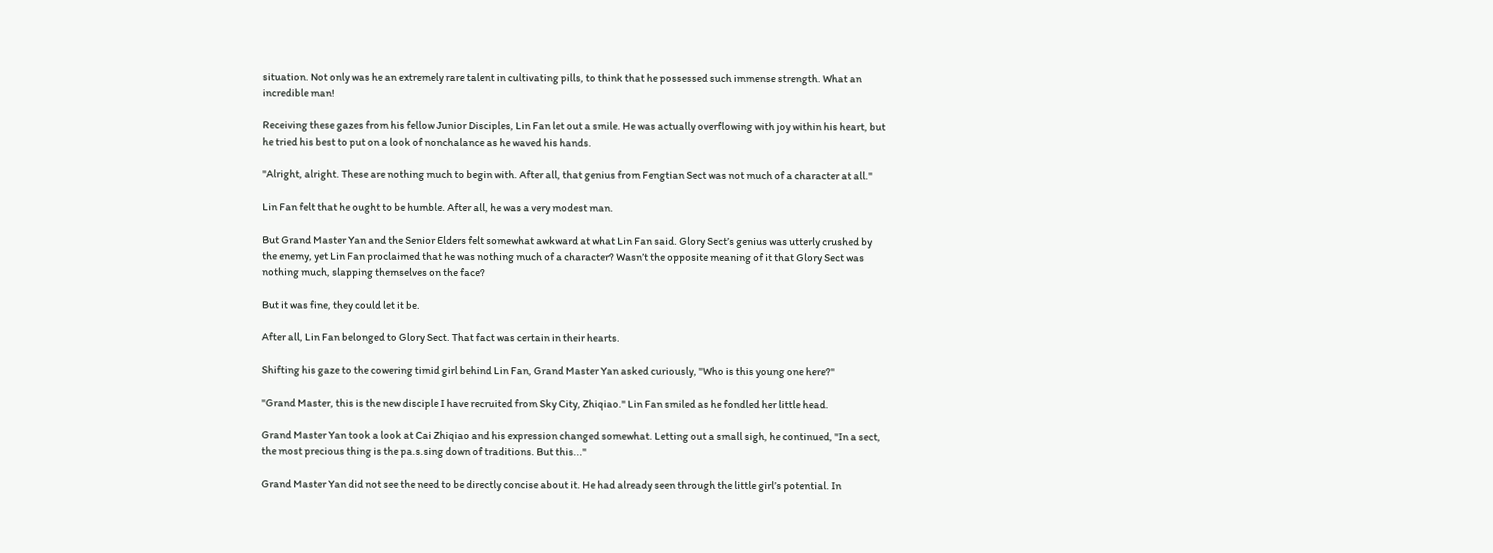situation. Not only was he an extremely rare talent in cultivating pills, to think that he possessed such immense strength. What an incredible man!

Receiving these gazes from his fellow Junior Disciples, Lin Fan let out a smile. He was actually overflowing with joy within his heart, but he tried his best to put on a look of nonchalance as he waved his hands.

"Alright, alright. These are nothing much to begin with. After all, that genius from Fengtian Sect was not much of a character at all."

Lin Fan felt that he ought to be humble. After all, he was a very modest man.

But Grand Master Yan and the Senior Elders felt somewhat awkward at what Lin Fan said. Glory Sect’s genius was utterly crushed by the enemy, yet Lin Fan proclaimed that he was nothing much of a character? Wasn’t the opposite meaning of it that Glory Sect was nothing much, slapping themselves on the face?

But it was fine, they could let it be.

After all, Lin Fan belonged to Glory Sect. That fact was certain in their hearts.

Shifting his gaze to the cowering timid girl behind Lin Fan, Grand Master Yan asked curiously, "Who is this young one here?"

"Grand Master, this is the new disciple I have recruited from Sky City, Zhiqiao." Lin Fan smiled as he fondled her little head.

Grand Master Yan took a look at Cai Zhiqiao and his expression changed somewhat. Letting out a small sigh, he continued, "In a sect, the most precious thing is the pa.s.sing down of traditions. But this..."

Grand Master Yan did not see the need to be directly concise about it. He had already seen through the little girl’s potential. In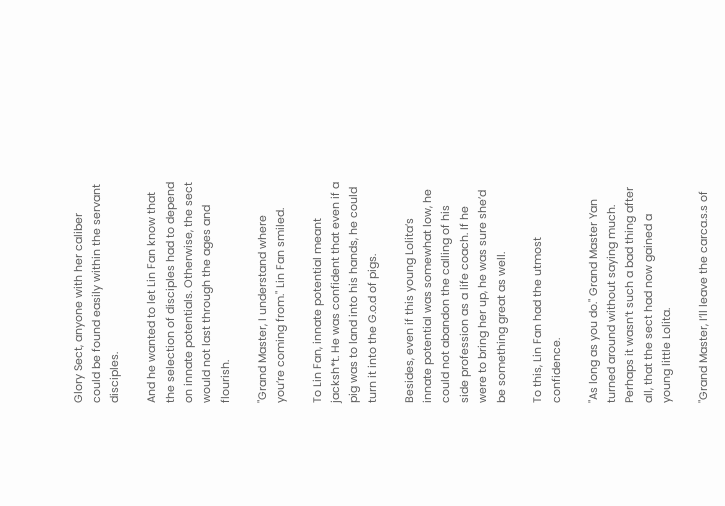Glory Sect, anyone with her caliber could be found easily within the servant disciples.

And he wanted to let Lin Fan know that the selection of disciples had to depend on innate potentials. Otherwise, the sect would not last through the ages and flourish.

"Grand Master, I understand where you’re coming from." Lin Fan smiled.

To Lin Fan, innate potential meant jacksh*t. He was confident that even if a pig was to land into his hands, he could turn it into the G.o.d of pigs.

Besides, even if this young Lolita’s innate potential was somewhat low, he could not abandon the calling of his side profession as a life coach. If he were to bring her up, he was sure she’d be something great as well.

To this, Lin Fan had the utmost confidence.

"As long as you do." Grand Master Yan turned around without saying much. Perhaps it wasn’t such a bad thing after all, that the sect had now gained a young little Lolita.

"Grand Master, I’ll leave the carca.s.s of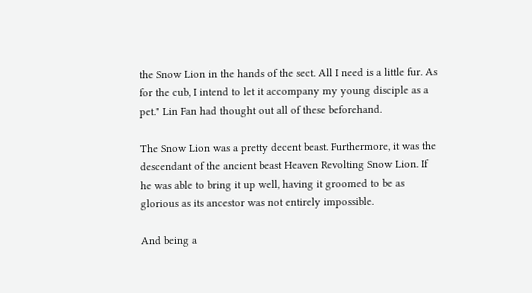the Snow Lion in the hands of the sect. All I need is a little fur. As for the cub, I intend to let it accompany my young disciple as a pet." Lin Fan had thought out all of these beforehand.

The Snow Lion was a pretty decent beast. Furthermore, it was the descendant of the ancient beast Heaven Revolting Snow Lion. If he was able to bring it up well, having it groomed to be as glorious as its ancestor was not entirely impossible.

And being a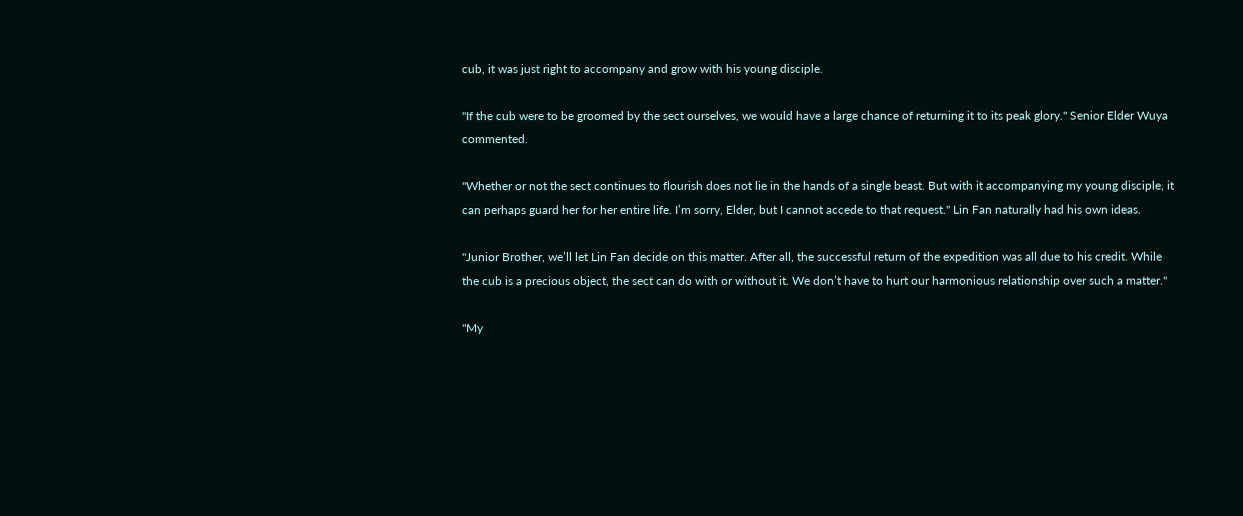cub, it was just right to accompany and grow with his young disciple.

"If the cub were to be groomed by the sect ourselves, we would have a large chance of returning it to its peak glory." Senior Elder Wuya commented.

"Whether or not the sect continues to flourish does not lie in the hands of a single beast. But with it accompanying my young disciple, it can perhaps guard her for her entire life. I’m sorry, Elder, but I cannot accede to that request." Lin Fan naturally had his own ideas.

"Junior Brother, we’ll let Lin Fan decide on this matter. After all, the successful return of the expedition was all due to his credit. While the cub is a precious object, the sect can do with or without it. We don’t have to hurt our harmonious relationship over such a matter."

"My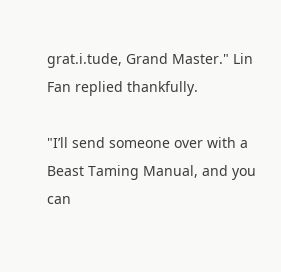grat.i.tude, Grand Master." Lin Fan replied thankfully.

"I’ll send someone over with a Beast Taming Manual, and you can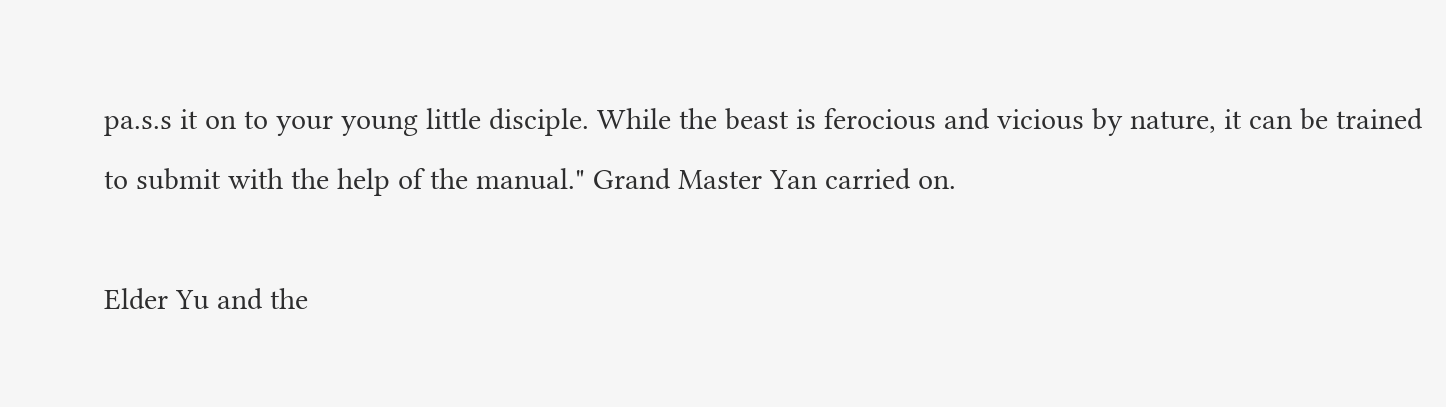pa.s.s it on to your young little disciple. While the beast is ferocious and vicious by nature, it can be trained to submit with the help of the manual." Grand Master Yan carried on.

Elder Yu and the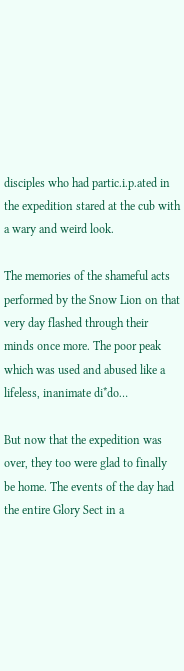disciples who had partic.i.p.ated in the expedition stared at the cub with a wary and weird look.

The memories of the shameful acts performed by the Snow Lion on that very day flashed through their minds once more. The poor peak which was used and abused like a lifeless, inanimate di*do…

But now that the expedition was over, they too were glad to finally be home. The events of the day had the entire Glory Sect in a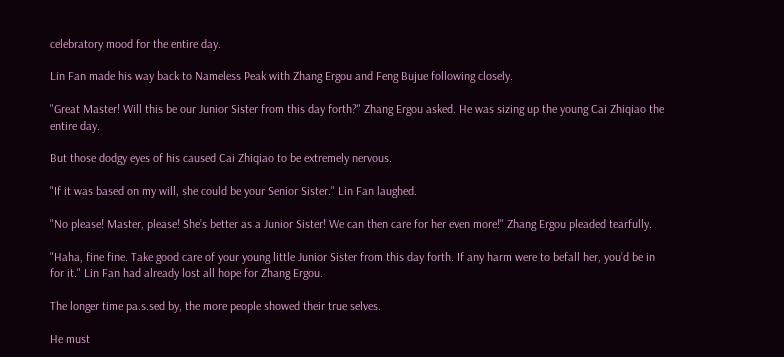celebratory mood for the entire day.

Lin Fan made his way back to Nameless Peak with Zhang Ergou and Feng Bujue following closely.

"Great Master! Will this be our Junior Sister from this day forth?" Zhang Ergou asked. He was sizing up the young Cai Zhiqiao the entire day.

But those dodgy eyes of his caused Cai Zhiqiao to be extremely nervous.

"If it was based on my will, she could be your Senior Sister." Lin Fan laughed.

"No please! Master, please! She’s better as a Junior Sister! We can then care for her even more!" Zhang Ergou pleaded tearfully.

"Haha, fine fine. Take good care of your young little Junior Sister from this day forth. If any harm were to befall her, you’d be in for it." Lin Fan had already lost all hope for Zhang Ergou.

The longer time pa.s.sed by, the more people showed their true selves.

He must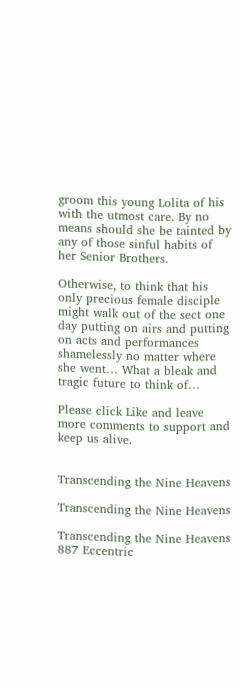groom this young Lolita of his with the utmost care. By no means should she be tainted by any of those sinful habits of her Senior Brothers.

Otherwise, to think that his only precious female disciple might walk out of the sect one day putting on airs and putting on acts and performances shamelessly no matter where she went… What a bleak and tragic future to think of…

Please click Like and leave more comments to support and keep us alive.


Transcending the Nine Heavens

Transcending the Nine Heavens

Transcending the Nine Heavens 887 Eccentric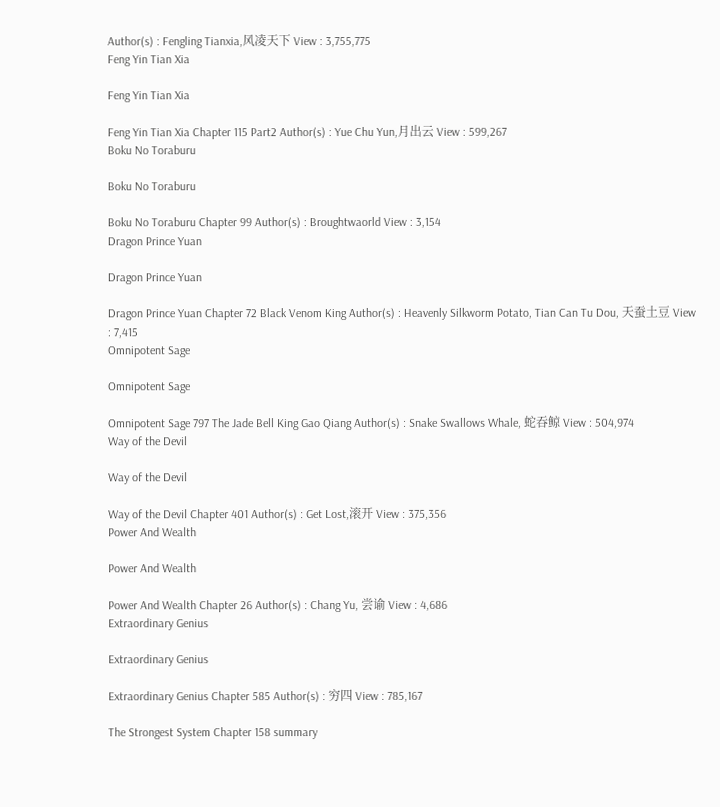Author(s) : Fengling Tianxia,风凌天下 View : 3,755,775
Feng Yin Tian Xia

Feng Yin Tian Xia

Feng Yin Tian Xia Chapter 115 Part2 Author(s) : Yue Chu Yun,月出云 View : 599,267
Boku No Toraburu

Boku No Toraburu

Boku No Toraburu Chapter 99 Author(s) : Broughtwaorld View : 3,154
Dragon Prince Yuan

Dragon Prince Yuan

Dragon Prince Yuan Chapter 72 Black Venom King Author(s) : Heavenly Silkworm Potato, Tian Can Tu Dou, 天蚕土豆 View : 7,415
Omnipotent Sage

Omnipotent Sage

Omnipotent Sage 797 The Jade Bell King Gao Qiang Author(s) : Snake Swallows Whale, 蛇吞鲸 View : 504,974
Way of the Devil

Way of the Devil

Way of the Devil Chapter 401 Author(s) : Get Lost,滚开 View : 375,356
Power And Wealth

Power And Wealth

Power And Wealth Chapter 26 Author(s) : Chang Yu, 尝谕 View : 4,686
Extraordinary Genius

Extraordinary Genius

Extraordinary Genius Chapter 585 Author(s) : 穷四 View : 785,167

The Strongest System Chapter 158 summary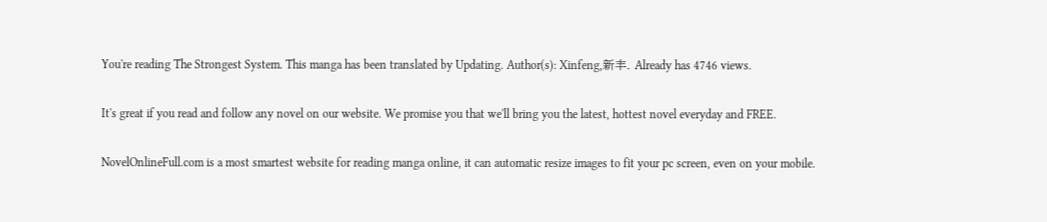You're reading The Strongest System. This manga has been translated by Updating. Author(s): Xinfeng,新丰. Already has 4746 views.

It's great if you read and follow any novel on our website. We promise you that we'll bring you the latest, hottest novel everyday and FREE.

NovelOnlineFull.com is a most smartest website for reading manga online, it can automatic resize images to fit your pc screen, even on your mobile.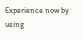Experience now by using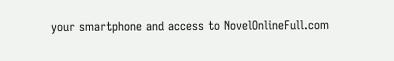your smartphone and access to NovelOnlineFull.com